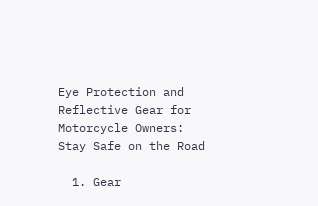Eye Protection and Reflective Gear for Motorcycle Owners: Stay Safe on the Road

  1. Gear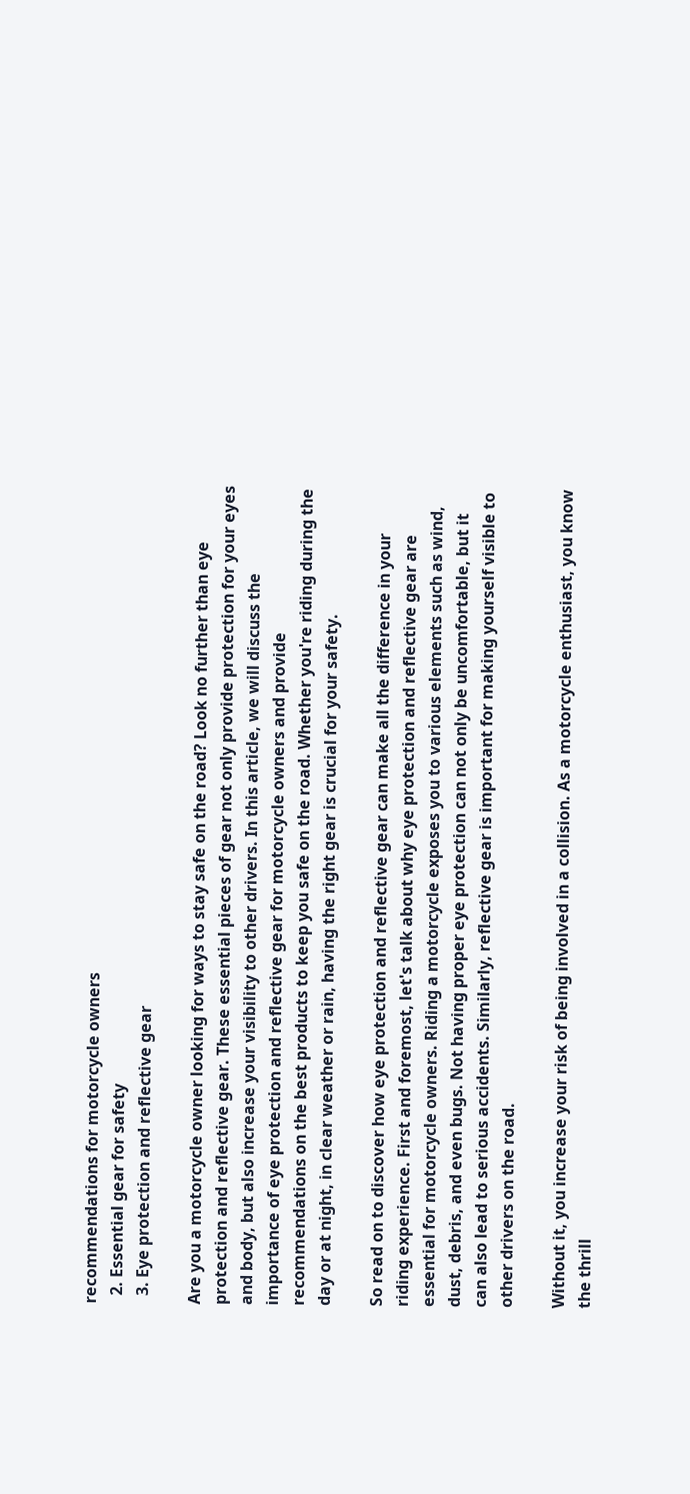recommendations for motorcycle owners
  2. Essential gear for safety
  3. Eye protection and reflective gear

Are you a motorcycle owner looking for ways to stay safe on the road? Look no further than eye protection and reflective gear. These essential pieces of gear not only provide protection for your eyes and body, but also increase your visibility to other drivers. In this article, we will discuss the importance of eye protection and reflective gear for motorcycle owners and provide recommendations on the best products to keep you safe on the road. Whether you're riding during the day or at night, in clear weather or rain, having the right gear is crucial for your safety.

So read on to discover how eye protection and reflective gear can make all the difference in your riding experience. First and foremost, let's talk about why eye protection and reflective gear are essential for motorcycle owners. Riding a motorcycle exposes you to various elements such as wind, dust, debris, and even bugs. Not having proper eye protection can not only be uncomfortable, but it can also lead to serious accidents. Similarly, reflective gear is important for making yourself visible to other drivers on the road.

Without it, you increase your risk of being involved in a collision. As a motorcycle enthusiast, you know the thrill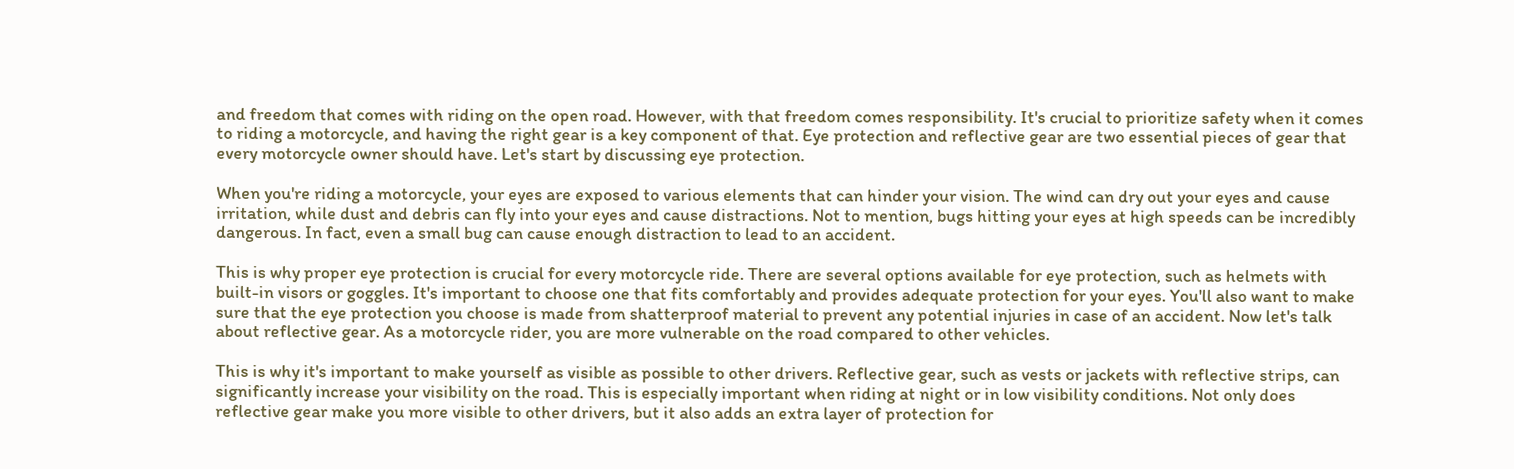and freedom that comes with riding on the open road. However, with that freedom comes responsibility. It's crucial to prioritize safety when it comes to riding a motorcycle, and having the right gear is a key component of that. Eye protection and reflective gear are two essential pieces of gear that every motorcycle owner should have. Let's start by discussing eye protection.

When you're riding a motorcycle, your eyes are exposed to various elements that can hinder your vision. The wind can dry out your eyes and cause irritation, while dust and debris can fly into your eyes and cause distractions. Not to mention, bugs hitting your eyes at high speeds can be incredibly dangerous. In fact, even a small bug can cause enough distraction to lead to an accident.

This is why proper eye protection is crucial for every motorcycle ride. There are several options available for eye protection, such as helmets with built-in visors or goggles. It's important to choose one that fits comfortably and provides adequate protection for your eyes. You'll also want to make sure that the eye protection you choose is made from shatterproof material to prevent any potential injuries in case of an accident. Now let's talk about reflective gear. As a motorcycle rider, you are more vulnerable on the road compared to other vehicles.

This is why it's important to make yourself as visible as possible to other drivers. Reflective gear, such as vests or jackets with reflective strips, can significantly increase your visibility on the road. This is especially important when riding at night or in low visibility conditions. Not only does reflective gear make you more visible to other drivers, but it also adds an extra layer of protection for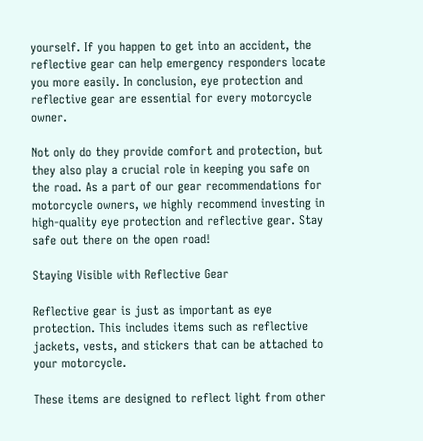yourself. If you happen to get into an accident, the reflective gear can help emergency responders locate you more easily. In conclusion, eye protection and reflective gear are essential for every motorcycle owner.

Not only do they provide comfort and protection, but they also play a crucial role in keeping you safe on the road. As a part of our gear recommendations for motorcycle owners, we highly recommend investing in high-quality eye protection and reflective gear. Stay safe out there on the open road!

Staying Visible with Reflective Gear

Reflective gear is just as important as eye protection. This includes items such as reflective jackets, vests, and stickers that can be attached to your motorcycle.

These items are designed to reflect light from other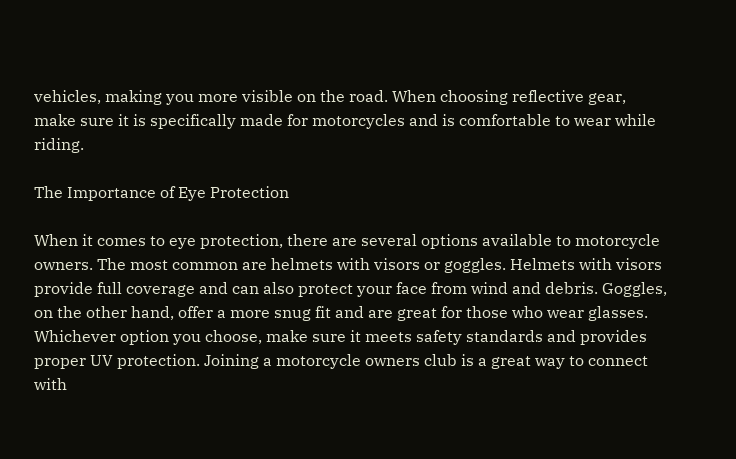vehicles, making you more visible on the road. When choosing reflective gear, make sure it is specifically made for motorcycles and is comfortable to wear while riding.

The Importance of Eye Protection

When it comes to eye protection, there are several options available to motorcycle owners. The most common are helmets with visors or goggles. Helmets with visors provide full coverage and can also protect your face from wind and debris. Goggles, on the other hand, offer a more snug fit and are great for those who wear glasses. Whichever option you choose, make sure it meets safety standards and provides proper UV protection. Joining a motorcycle owners club is a great way to connect with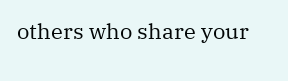others who share your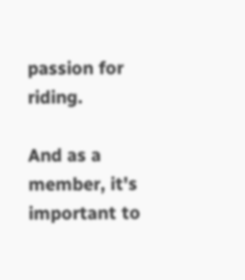passion for riding.

And as a member, it's important to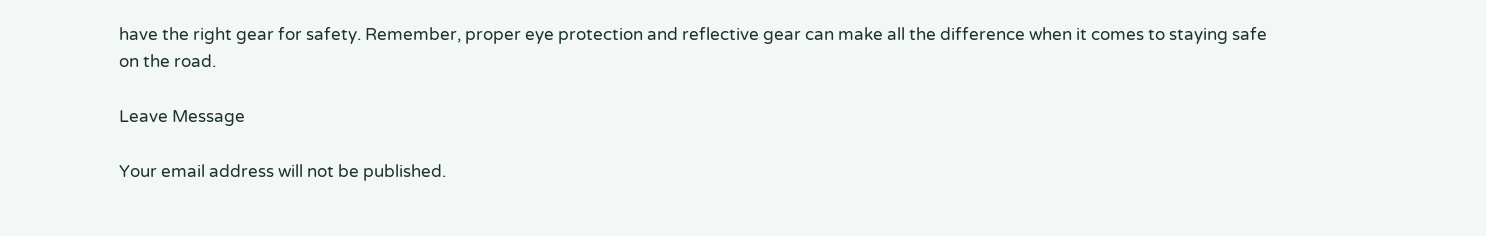have the right gear for safety. Remember, proper eye protection and reflective gear can make all the difference when it comes to staying safe on the road.

Leave Message

Your email address will not be published.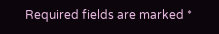Required fields are marked *